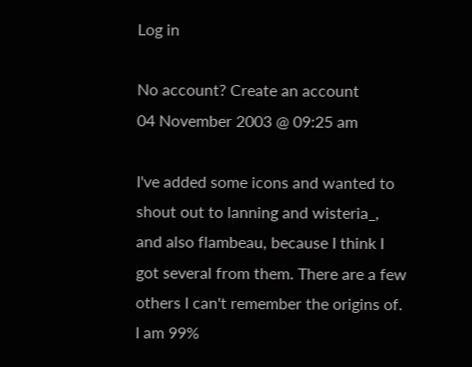Log in

No account? Create an account
04 November 2003 @ 09:25 am

I've added some icons and wanted to shout out to lanning and wisteria_, and also flambeau, because I think I got several from them. There are a few others I can't remember the origins of. I am 99%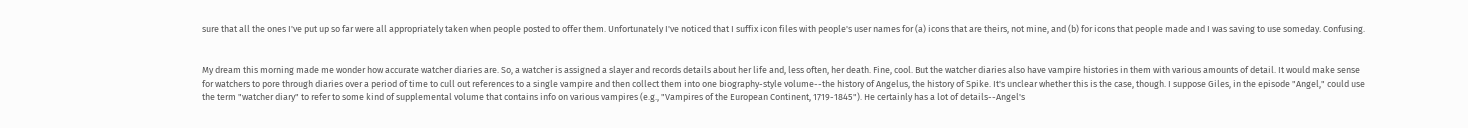sure that all the ones I've put up so far were all appropriately taken when people posted to offer them. Unfortunately I've noticed that I suffix icon files with people's user names for (a) icons that are theirs, not mine, and (b) for icons that people made and I was saving to use someday. Confusing.


My dream this morning made me wonder how accurate watcher diaries are. So, a watcher is assigned a slayer and records details about her life and, less often, her death. Fine, cool. But the watcher diaries also have vampire histories in them with various amounts of detail. It would make sense for watchers to pore through diaries over a period of time to cull out references to a single vampire and then collect them into one biography-style volume--the history of Angelus, the history of Spike. It's unclear whether this is the case, though. I suppose Giles, in the episode "Angel," could use the term "watcher diary" to refer to some kind of supplemental volume that contains info on various vampires (e.g., "Vampires of the European Continent, 1719-1845"). He certainly has a lot of details--Angel's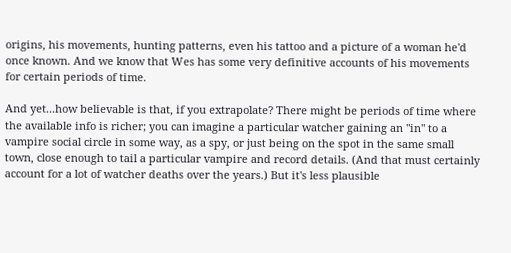origins, his movements, hunting patterns, even his tattoo and a picture of a woman he'd once known. And we know that Wes has some very definitive accounts of his movements for certain periods of time.

And yet...how believable is that, if you extrapolate? There might be periods of time where the available info is richer; you can imagine a particular watcher gaining an "in" to a vampire social circle in some way, as a spy, or just being on the spot in the same small town, close enough to tail a particular vampire and record details. (And that must certainly account for a lot of watcher deaths over the years.) But it's less plausible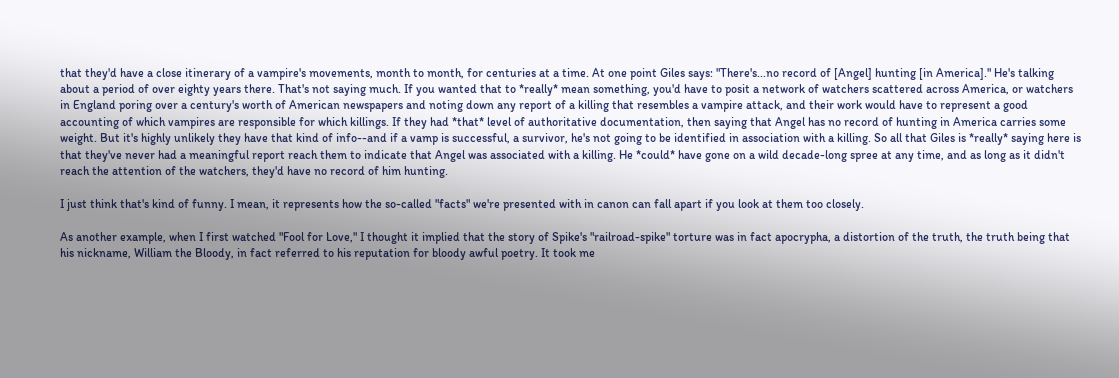that they'd have a close itinerary of a vampire's movements, month to month, for centuries at a time. At one point Giles says: "There's...no record of [Angel] hunting [in America]." He's talking about a period of over eighty years there. That's not saying much. If you wanted that to *really* mean something, you'd have to posit a network of watchers scattered across America, or watchers in England poring over a century's worth of American newspapers and noting down any report of a killing that resembles a vampire attack, and their work would have to represent a good accounting of which vampires are responsible for which killings. If they had *that* level of authoritative documentation, then saying that Angel has no record of hunting in America carries some weight. But it's highly unlikely they have that kind of info--and if a vamp is successful, a survivor, he's not going to be identified in association with a killing. So all that Giles is *really* saying here is that they've never had a meaningful report reach them to indicate that Angel was associated with a killing. He *could* have gone on a wild decade-long spree at any time, and as long as it didn't reach the attention of the watchers, they'd have no record of him hunting.

I just think that's kind of funny. I mean, it represents how the so-called "facts" we're presented with in canon can fall apart if you look at them too closely.

As another example, when I first watched "Fool for Love," I thought it implied that the story of Spike's "railroad-spike" torture was in fact apocrypha, a distortion of the truth, the truth being that his nickname, William the Bloody, in fact referred to his reputation for bloody awful poetry. It took me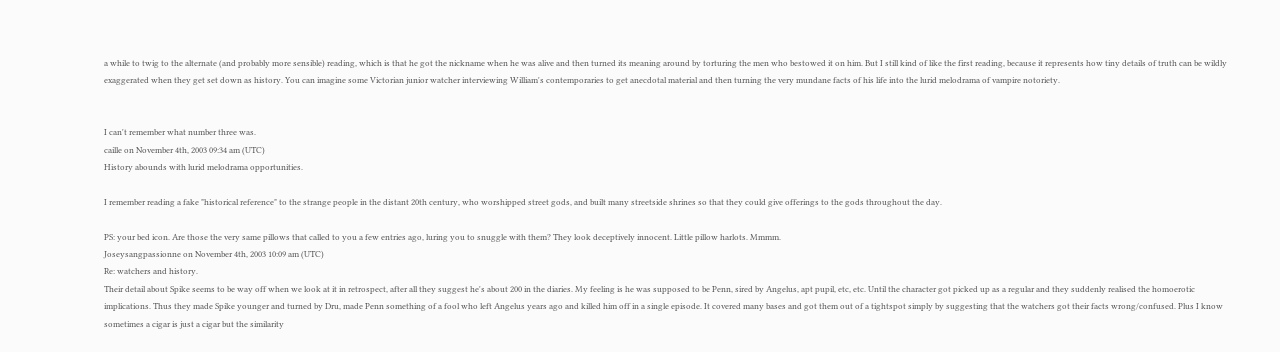a while to twig to the alternate (and probably more sensible) reading, which is that he got the nickname when he was alive and then turned its meaning around by torturing the men who bestowed it on him. But I still kind of like the first reading, because it represents how tiny details of truth can be wildly exaggerated when they get set down as history. You can imagine some Victorian junior watcher interviewing William's contemporaries to get anecdotal material and then turning the very mundane facts of his life into the lurid melodrama of vampire notoriety.


I can't remember what number three was.
caille on November 4th, 2003 09:34 am (UTC)
History abounds with lurid melodrama opportunities.

I remember reading a fake "historical reference" to the strange people in the distant 20th century, who worshipped street gods, and built many streetside shrines so that they could give offerings to the gods throughout the day.

PS: your bed icon. Are those the very same pillows that called to you a few entries ago, luring you to snuggle with them? They look deceptively innocent. Little pillow harlots. Mmmm.
Joseysangpassionne on November 4th, 2003 10:09 am (UTC)
Re: watchers and history.
Their detail about Spike seems to be way off when we look at it in retrospect, after all they suggest he's about 200 in the diaries. My feeling is he was supposed to be Penn, sired by Angelus, apt pupil, etc, etc. Until the character got picked up as a regular and they suddenly realised the homoerotic implications. Thus they made Spike younger and turned by Dru, made Penn something of a fool who left Angelus years ago and killed him off in a single episode. It covered many bases and got them out of a tightspot simply by suggesting that the watchers got their facts wrong/confused. Plus I know sometimes a cigar is just a cigar but the similarity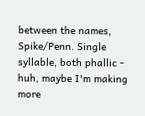between the names, Spike/Penn. Single syllable, both phallic - huh, maybe I'm making more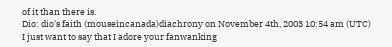of it than there is.
Dio: dio's faith (mouseincanada)diachrony on November 4th, 2003 10:54 am (UTC)
I just want to say that I adore your fanwanking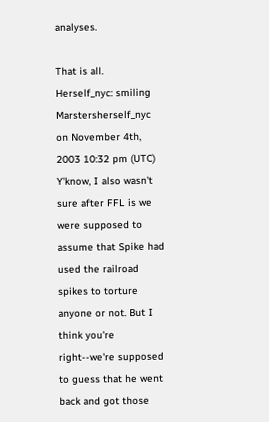analyses.

That is all.
Herself_nyc: smiling Marstersherself_nyc on November 4th, 2003 10:32 pm (UTC)
Y'know, I also wasn't sure after FFL is we were supposed to assume that Spike had used the railroad spikes to torture anyone or not. But I think you're right--we're supposed to guess that he went back and got those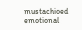mustachioed emotional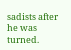sadists after he was turned.